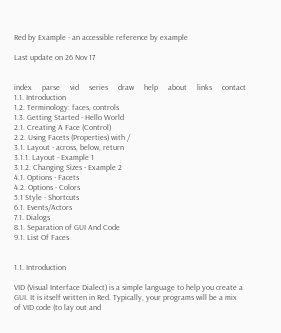Red by Example - an accessible reference by example

Last update on 26 Nov 17


index     parse     vid     series     draw     help     about     links     contact
1.1. Introduction
1.2. Terminology: faces, controls
1.3. Getting Started - Hello World
2.1. Creating A Face (Control)
2.2. Using Facets (Properties) with /
3.1. Layout - across, below, return
3.1.1. Layout - Example 1
3.1.2. Changing Sizes - Example 2
4.1. Options - Facets
4.2. Options - Colors
5.1 Style - Shortcuts
6.1. Events/Actors
7.1. Dialogs
8.1. Separation of GUI And Code
9.1. List Of Faces


1.1. Introduction

VID (Visual Interface Dialect) is a simple language to help you create a
GUI. It is itself written in Red. Typically, your programs will be a mix
of VID code (to lay out and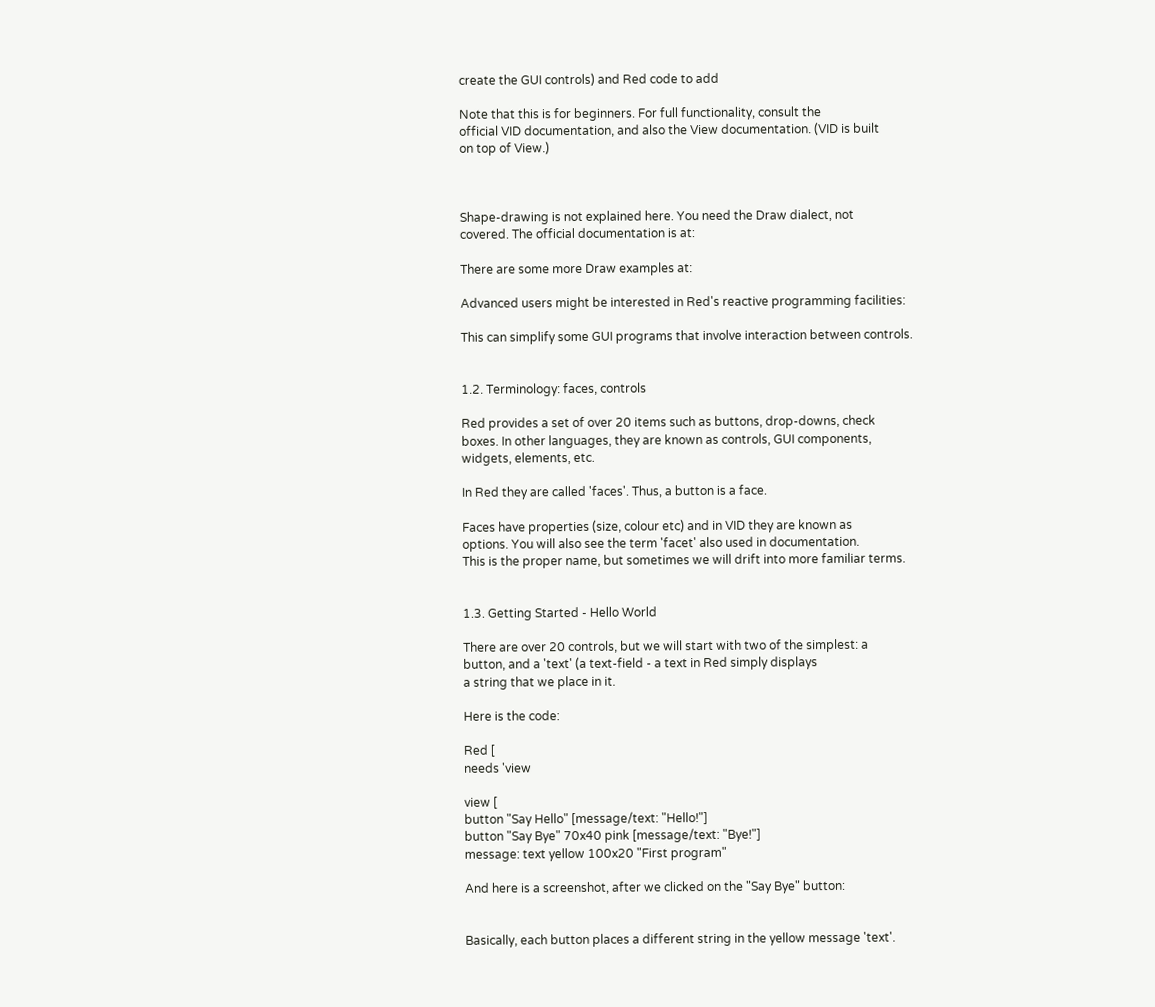create the GUI controls) and Red code to add

Note that this is for beginners. For full functionality, consult the
official VID documentation, and also the View documentation. (VID is built
on top of View.)



Shape-drawing is not explained here. You need the Draw dialect, not
covered. The official documentation is at:

There are some more Draw examples at:

Advanced users might be interested in Red's reactive programming facilities:

This can simplify some GUI programs that involve interaction between controls.


1.2. Terminology: faces, controls

Red provides a set of over 20 items such as buttons, drop-downs, check
boxes. In other languages, they are known as controls, GUI components,
widgets, elements, etc.

In Red they are called 'faces'. Thus, a button is a face.

Faces have properties (size, colour etc) and in VID they are known as
options. You will also see the term 'facet' also used in documentation.
This is the proper name, but sometimes we will drift into more familiar terms.


1.3. Getting Started - Hello World

There are over 20 controls, but we will start with two of the simplest: a
button, and a 'text' (a text-field - a text in Red simply displays
a string that we place in it.

Here is the code:

Red [
needs 'view

view [
button "Say Hello" [message/text: "Hello!"]
button "Say Bye" 70x40 pink [message/text: "Bye!"]
message: text yellow 100x20 "First program"

And here is a screenshot, after we clicked on the "Say Bye" button:


Basically, each button places a different string in the yellow message 'text'.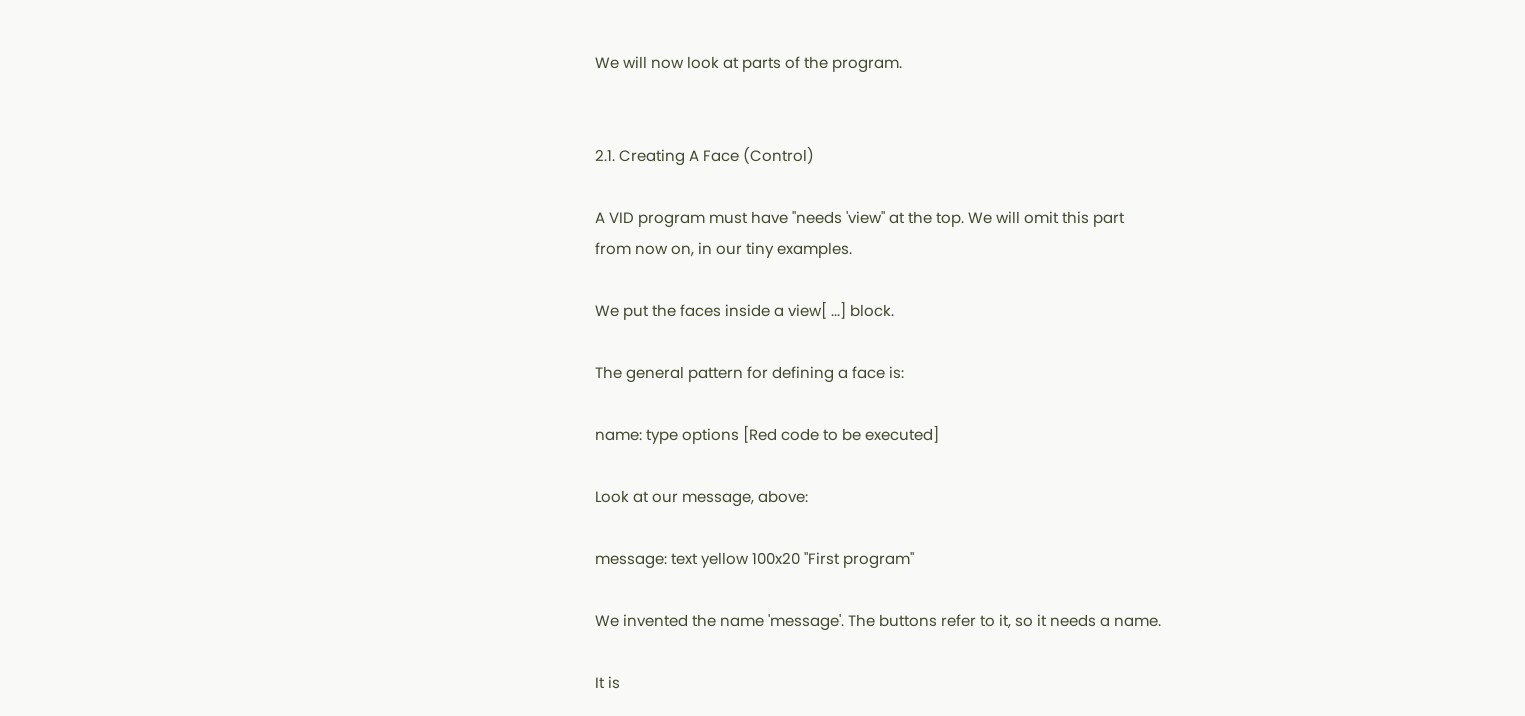We will now look at parts of the program.


2.1. Creating A Face (Control)

A VID program must have "needs 'view" at the top. We will omit this part
from now on, in our tiny examples.

We put the faces inside a view[ ...] block.

The general pattern for defining a face is:

name: type options [Red code to be executed]

Look at our message, above:

message: text yellow 100x20 "First program"

We invented the name 'message'. The buttons refer to it, so it needs a name.

It is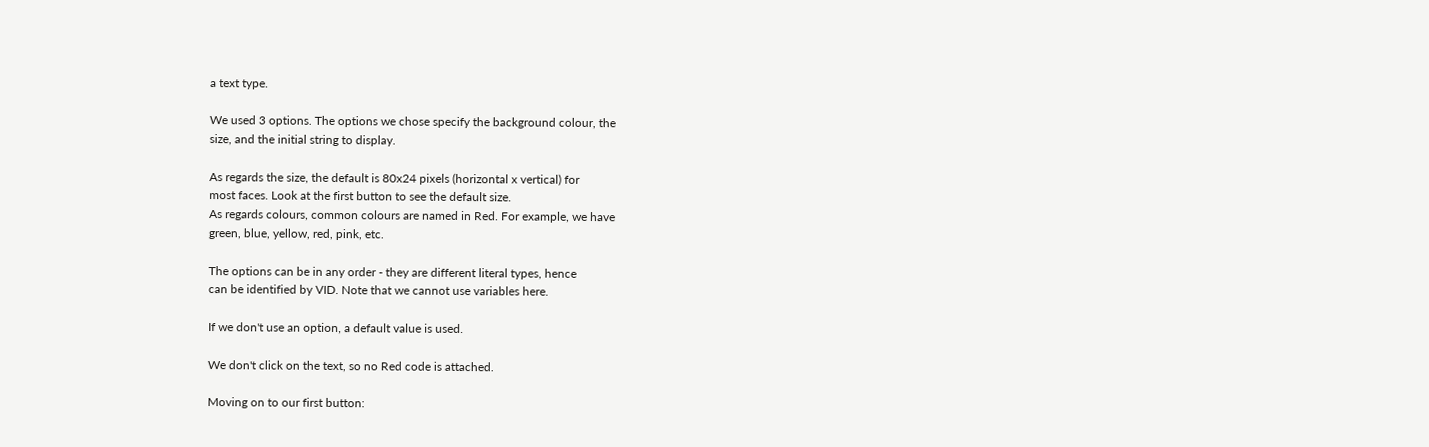a text type.

We used 3 options. The options we chose specify the background colour, the
size, and the initial string to display.

As regards the size, the default is 80x24 pixels (horizontal x vertical) for
most faces. Look at the first button to see the default size.
As regards colours, common colours are named in Red. For example, we have
green, blue, yellow, red, pink, etc.

The options can be in any order - they are different literal types, hence
can be identified by VID. Note that we cannot use variables here.

If we don't use an option, a default value is used.

We don't click on the text, so no Red code is attached.

Moving on to our first button: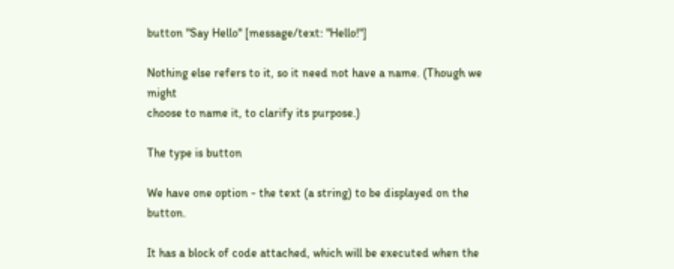button "Say Hello" [message/text: "Hello!"]

Nothing else refers to it, so it need not have a name. (Though we might
choose to name it, to clarify its purpose.)

The type is button

We have one option - the text (a string) to be displayed on the button.

It has a block of code attached, which will be executed when the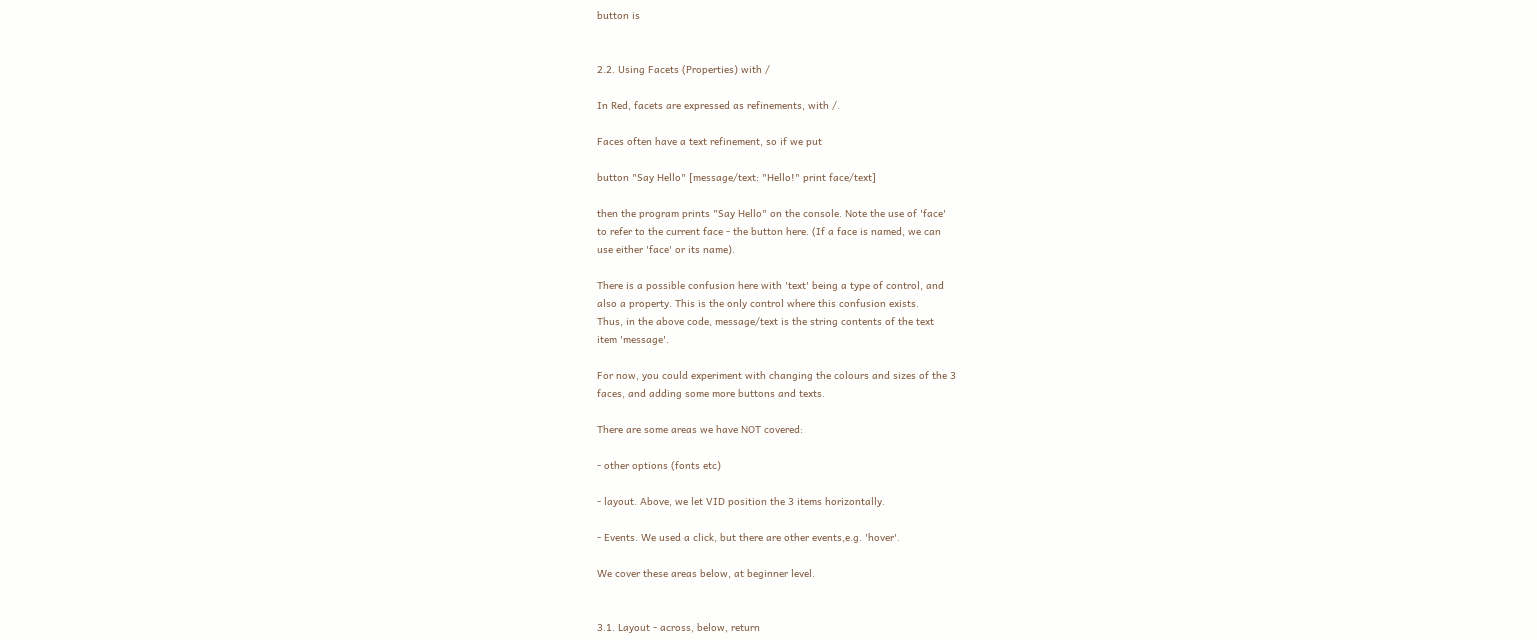button is


2.2. Using Facets (Properties) with /

In Red, facets are expressed as refinements, with /.

Faces often have a text refinement, so if we put

button "Say Hello" [message/text: "Hello!" print face/text]

then the program prints "Say Hello" on the console. Note the use of 'face'
to refer to the current face - the button here. (If a face is named, we can
use either 'face' or its name).

There is a possible confusion here with 'text' being a type of control, and
also a property. This is the only control where this confusion exists.
Thus, in the above code, message/text is the string contents of the text
item 'message'.

For now, you could experiment with changing the colours and sizes of the 3
faces, and adding some more buttons and texts.

There are some areas we have NOT covered:

- other options (fonts etc)

- layout. Above, we let VID position the 3 items horizontally.

- Events. We used a click, but there are other events,e.g. 'hover'.

We cover these areas below, at beginner level.


3.1. Layout - across, below, return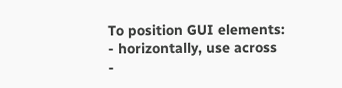To position GUI elements:
- horizontally, use across
-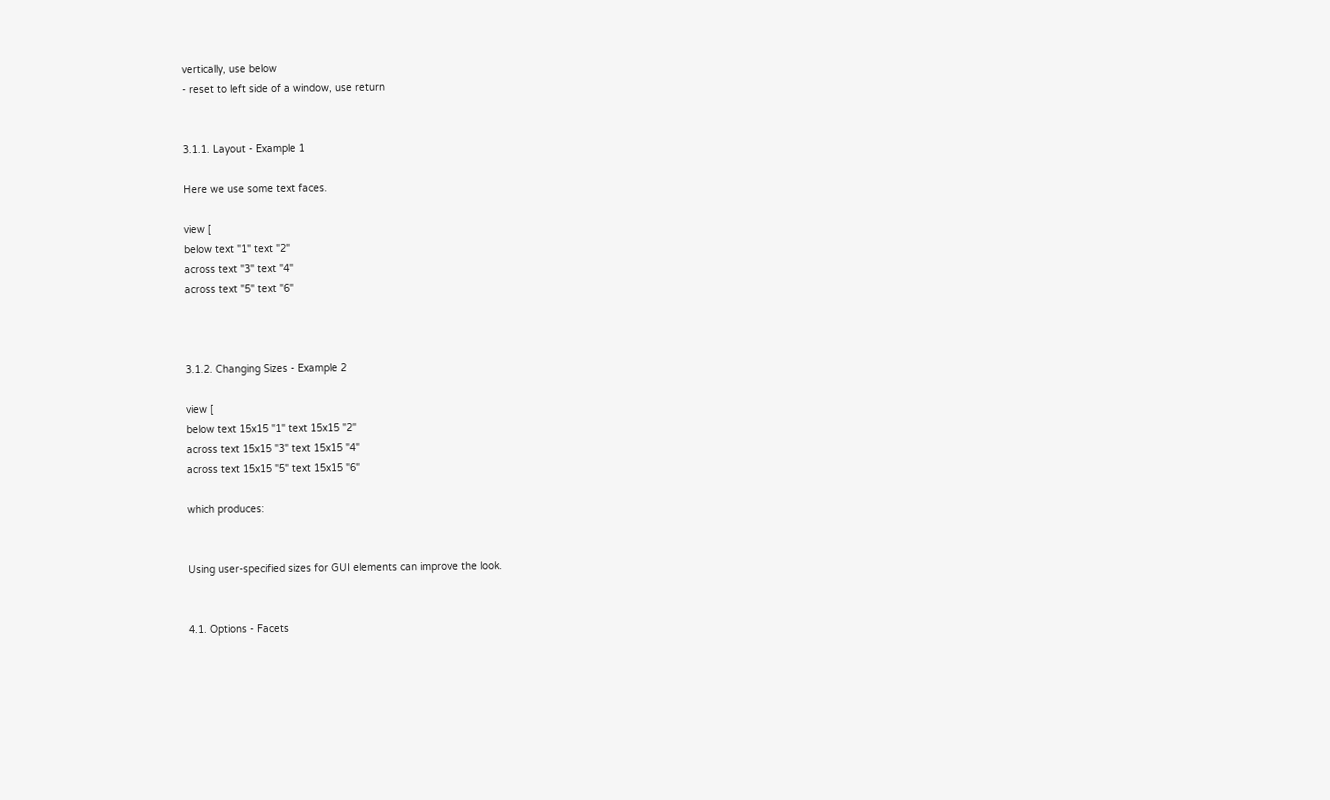vertically, use below
- reset to left side of a window, use return


3.1.1. Layout - Example 1

Here we use some text faces.

view [
below text "1" text "2"
across text "3" text "4"
across text "5" text "6"



3.1.2. Changing Sizes - Example 2

view [
below text 15x15 "1" text 15x15 "2"
across text 15x15 "3" text 15x15 "4"
across text 15x15 "5" text 15x15 "6"

which produces:


Using user-specified sizes for GUI elements can improve the look.


4.1. Options - Facets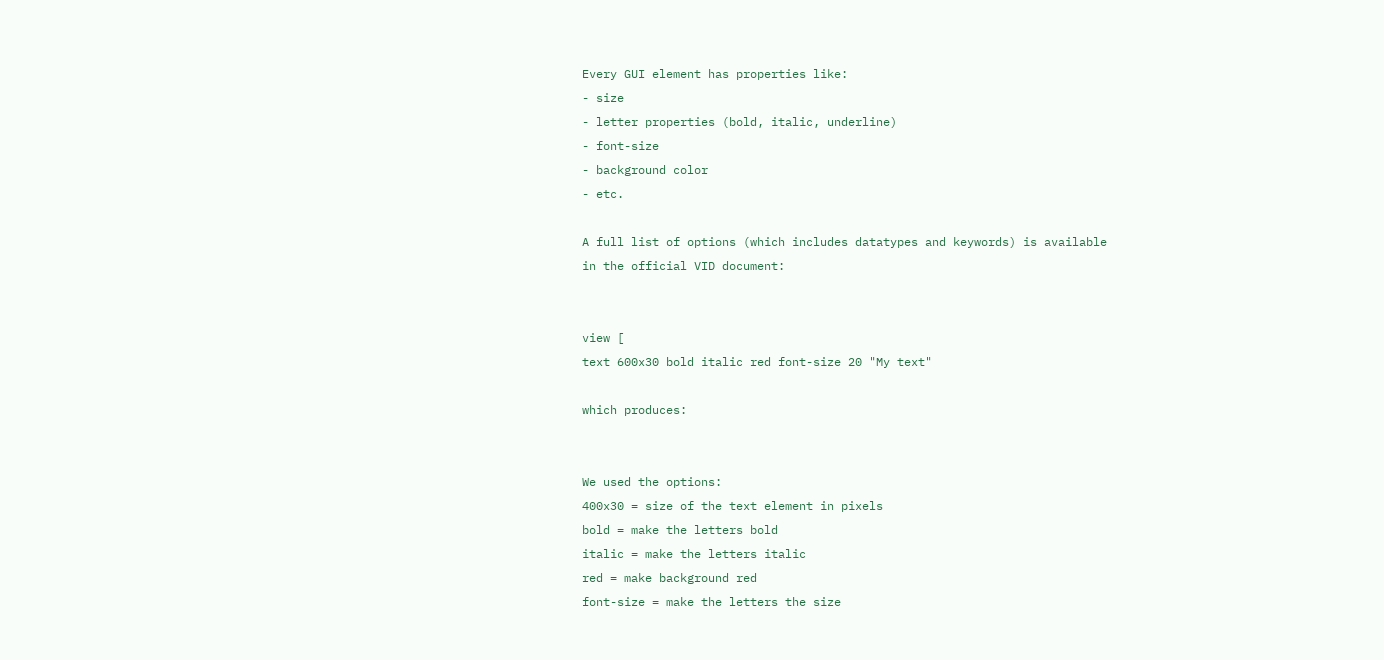Every GUI element has properties like:
- size
- letter properties (bold, italic, underline)
- font-size
- background color
- etc.

A full list of options (which includes datatypes and keywords) is available
in the official VID document:


view [
text 600x30 bold italic red font-size 20 "My text"

which produces:


We used the options:
400x30 = size of the text element in pixels
bold = make the letters bold
italic = make the letters italic
red = make background red
font-size = make the letters the size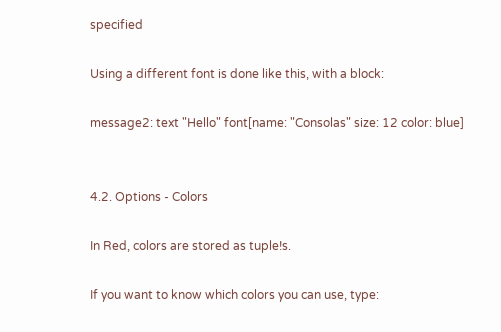specified

Using a different font is done like this, with a block:

message2: text "Hello" font[name: "Consolas" size: 12 color: blue]


4.2. Options - Colors

In Red, colors are stored as tuple!s.

If you want to know which colors you can use, type: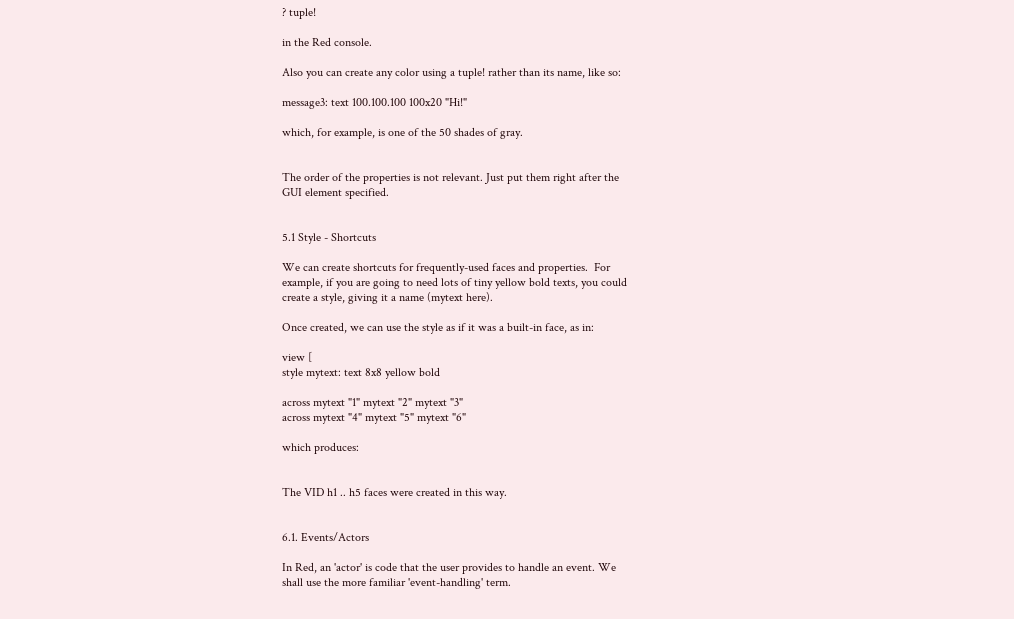? tuple!

in the Red console.

Also you can create any color using a tuple! rather than its name, like so:

message3: text 100.100.100 100x20 "Hi!"

which, for example, is one of the 50 shades of gray.


The order of the properties is not relevant. Just put them right after the
GUI element specified.


5.1 Style - Shortcuts

We can create shortcuts for frequently-used faces and properties.  For
example, if you are going to need lots of tiny yellow bold texts, you could
create a style, giving it a name (mytext here).

Once created, we can use the style as if it was a built-in face, as in:

view [
style mytext: text 8x8 yellow bold

across mytext "1" mytext "2" mytext "3"
across mytext "4" mytext "5" mytext "6"

which produces:


The VID h1 .. h5 faces were created in this way.


6.1. Events/Actors

In Red, an 'actor' is code that the user provides to handle an event. We
shall use the more familiar 'event-handling' term.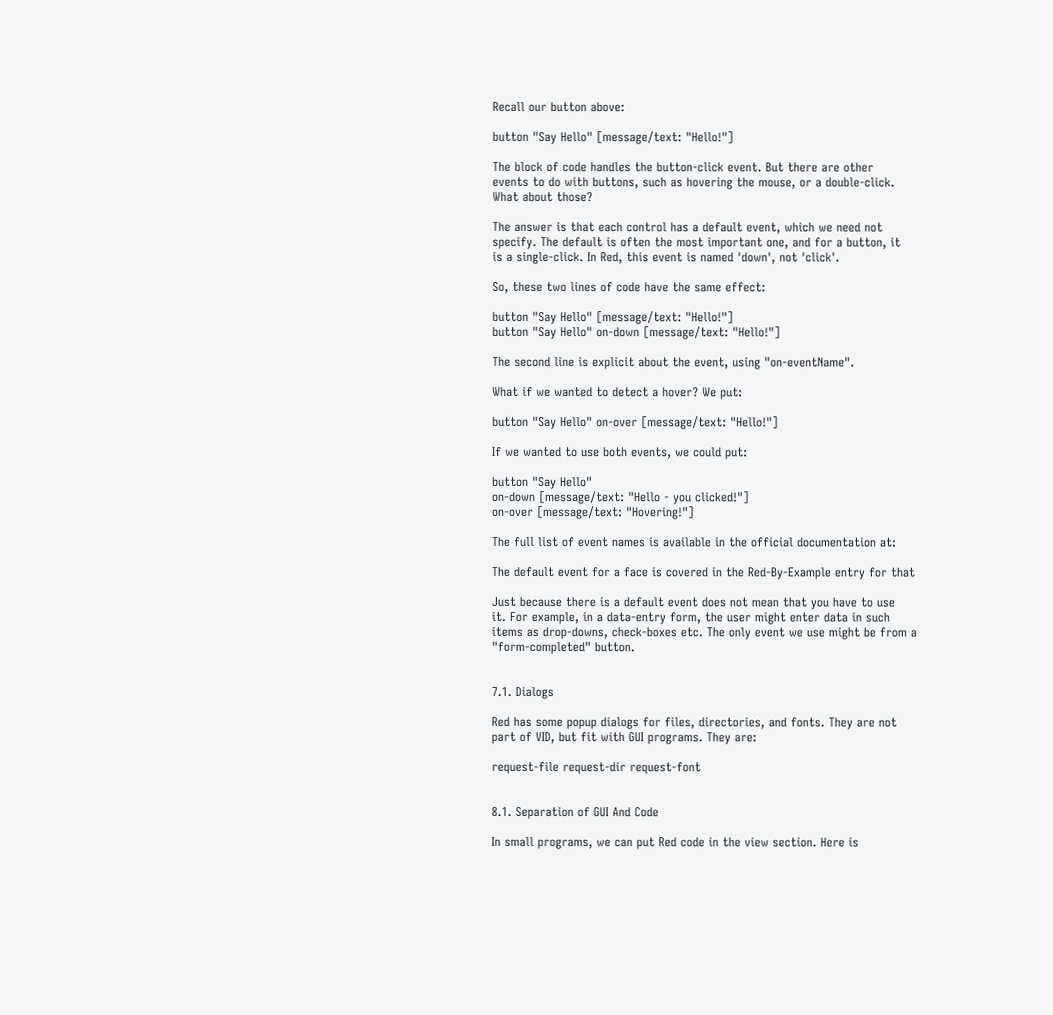Recall our button above:

button "Say Hello" [message/text: "Hello!"]

The block of code handles the button-click event. But there are other
events to do with buttons, such as hovering the mouse, or a double-click.
What about those?

The answer is that each control has a default event, which we need not
specify. The default is often the most important one, and for a button, it
is a single-click. In Red, this event is named 'down', not 'click'.

So, these two lines of code have the same effect:

button "Say Hello" [message/text: "Hello!"]
button "Say Hello" on-down [message/text: "Hello!"]

The second line is explicit about the event, using "on-eventName".

What if we wanted to detect a hover? We put:

button "Say Hello" on-over [message/text: "Hello!"]

If we wanted to use both events, we could put:

button "Say Hello"
on-down [message/text: "Hello - you clicked!"]
on-over [message/text: "Hovering!"]

The full list of event names is available in the official documentation at:

The default event for a face is covered in the Red-By-Example entry for that

Just because there is a default event does not mean that you have to use
it. For example, in a data-entry form, the user might enter data in such
items as drop-downs, check-boxes etc. The only event we use might be from a
"form-completed" button.


7.1. Dialogs

Red has some popup dialogs for files, directories, and fonts. They are not
part of VID, but fit with GUI programs. They are:

request-file request-dir request-font


8.1. Separation of GUI And Code

In small programs, we can put Red code in the view section. Here is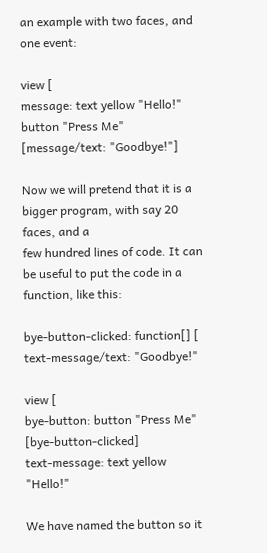an example with two faces, and one event:

view [
message: text yellow "Hello!"
button "Press Me" [message/text: "Goodbye!"]

Now we will pretend that it is a bigger program, with say 20 faces, and a
few hundred lines of code. It can be useful to put the code in a
function, like this:

bye-button-clicked: function[] [
text-message/text: "Goodbye!"

view [
bye-button: button "Press Me" [bye-button-clicked]
text-message: text yellow "Hello!"

We have named the button so it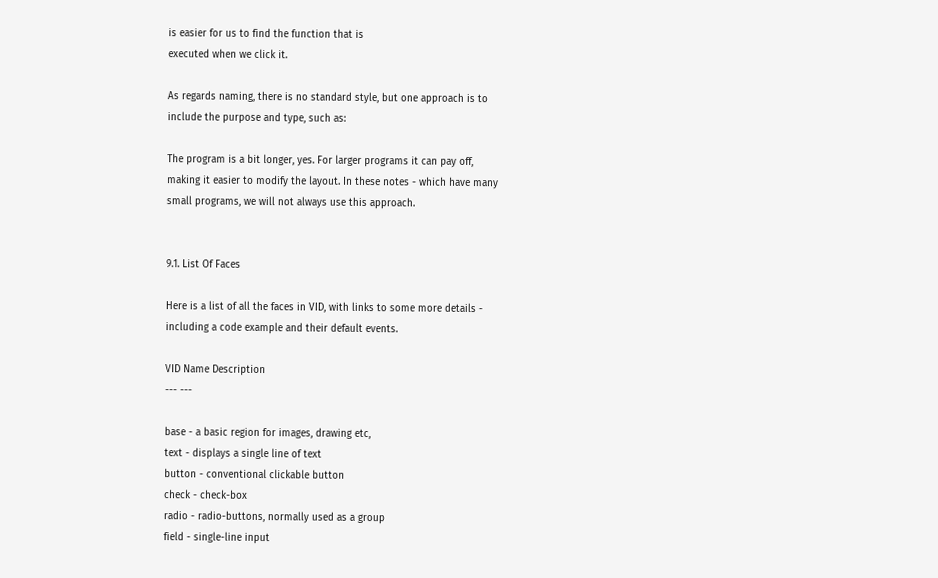is easier for us to find the function that is
executed when we click it.

As regards naming, there is no standard style, but one approach is to
include the purpose and type, such as:

The program is a bit longer, yes. For larger programs it can pay off,
making it easier to modify the layout. In these notes - which have many
small programs, we will not always use this approach.


9.1. List Of Faces

Here is a list of all the faces in VID, with links to some more details -
including a code example and their default events.

VID Name Description
--- ---

base - a basic region for images, drawing etc,
text - displays a single line of text
button - conventional clickable button
check - check-box
radio - radio-buttons, normally used as a group
field - single-line input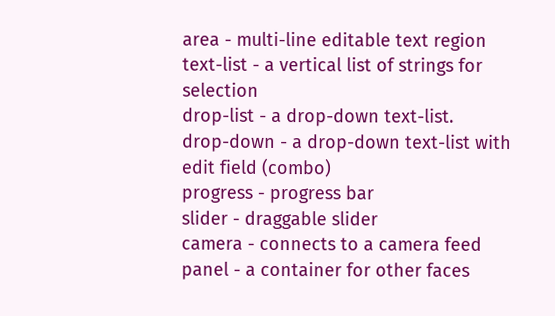area - multi-line editable text region
text-list - a vertical list of strings for selection
drop-list - a drop-down text-list.
drop-down - a drop-down text-list with edit field (combo)
progress - progress bar
slider - draggable slider
camera - connects to a camera feed
panel - a container for other faces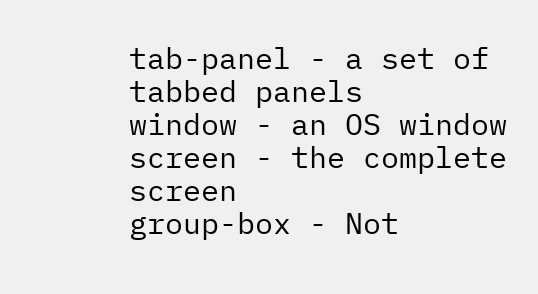tab-panel - a set of tabbed panels
window - an OS window
screen - the complete screen
group-box - Not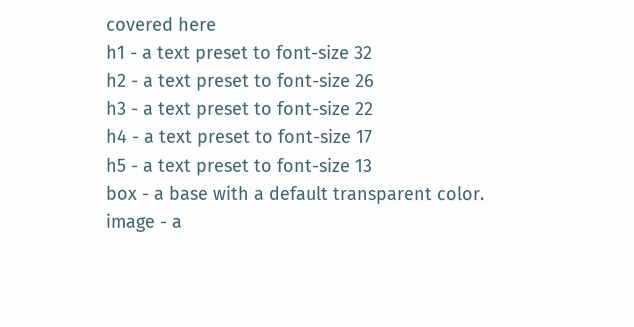covered here
h1 - a text preset to font-size 32
h2 - a text preset to font-size 26
h3 - a text preset to font-size 22
h4 - a text preset to font-size 17
h5 - a text preset to font-size 13
box - a base with a default transparent color.
image - a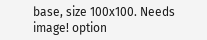base, size 100x100. Needs image! option